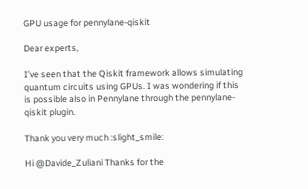GPU usage for pennylane-qiskit

Dear experts,

I’ve seen that the Qiskit framework allows simulating quantum circuits using GPUs. I was wondering if this is possible also in Pennylane through the pennylane-qiskit plugin.

Thank you very much :slight_smile:

Hi @Davide_Zuliani Thanks for the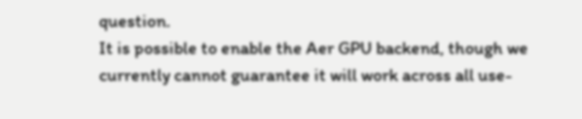question.
It is possible to enable the Aer GPU backend, though we currently cannot guarantee it will work across all use-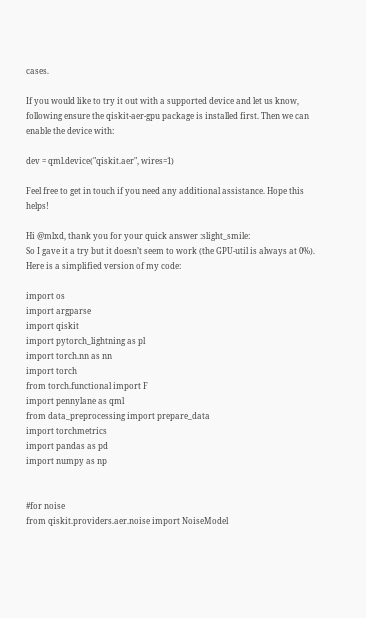cases.

If you would like to try it out with a supported device and let us know, following ensure the qiskit-aer-gpu package is installed first. Then we can enable the device with:

dev = qml.device("qiskit.aer", wires=1)

Feel free to get in touch if you need any additional assistance. Hope this helps!

Hi @mlxd, thank you for your quick answer :slight_smile:
So I gave it a try but it doesn’t seem to work (the GPU-util is always at 0%).
Here is a simplified version of my code:

import os
import argparse
import qiskit
import pytorch_lightning as pl
import torch.nn as nn
import torch
from torch.functional import F
import pennylane as qml
from data_preprocessing import prepare_data
import torchmetrics
import pandas as pd
import numpy as np


#for noise
from qiskit.providers.aer.noise import NoiseModel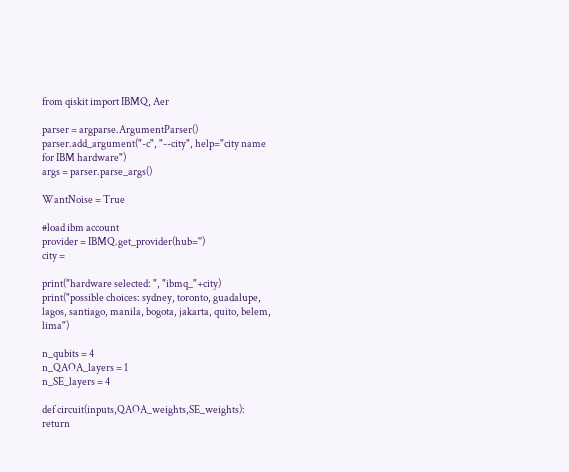from qiskit import IBMQ, Aer

parser = argparse.ArgumentParser()
parser.add_argument("-c", "--city", help="city name for IBM hardware")
args = parser.parse_args()

WantNoise = True

#load ibm account
provider = IBMQ.get_provider(hub='')
city =

print("hardware selected: ", "ibmq_"+city)
print("possible choices: sydney, toronto, guadalupe, lagos, santiago, manila, bogota, jakarta, quito, belem, lima")

n_qubits = 4
n_QAOA_layers = 1
n_SE_layers = 4

def circuit(inputs,QAOA_weights,SE_weights):
return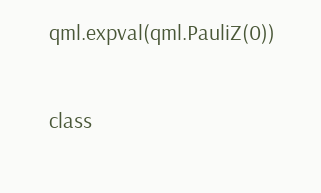qml.expval(qml.PauliZ(0))

class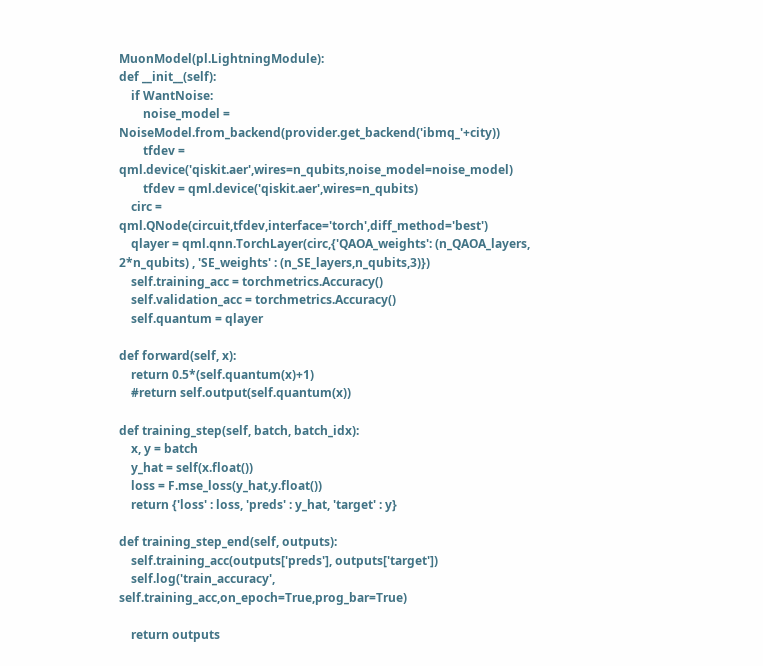MuonModel(pl.LightningModule):
def __init__(self):
    if WantNoise:
        noise_model = NoiseModel.from_backend(provider.get_backend('ibmq_'+city))
        tfdev = qml.device('qiskit.aer',wires=n_qubits,noise_model=noise_model)
        tfdev = qml.device('qiskit.aer',wires=n_qubits)
    circ = qml.QNode(circuit,tfdev,interface='torch',diff_method='best')
    qlayer = qml.qnn.TorchLayer(circ,{'QAOA_weights': (n_QAOA_layers, 2*n_qubits) , 'SE_weights' : (n_SE_layers,n_qubits,3)})
    self.training_acc = torchmetrics.Accuracy()
    self.validation_acc = torchmetrics.Accuracy()
    self.quantum = qlayer

def forward(self, x):
    return 0.5*(self.quantum(x)+1)
    #return self.output(self.quantum(x))

def training_step(self, batch, batch_idx):
    x, y = batch
    y_hat = self(x.float())
    loss = F.mse_loss(y_hat,y.float())
    return {'loss' : loss, 'preds' : y_hat, 'target' : y}

def training_step_end(self, outputs):
    self.training_acc(outputs['preds'], outputs['target'])
    self.log('train_accuracy', self.training_acc,on_epoch=True,prog_bar=True)

    return outputs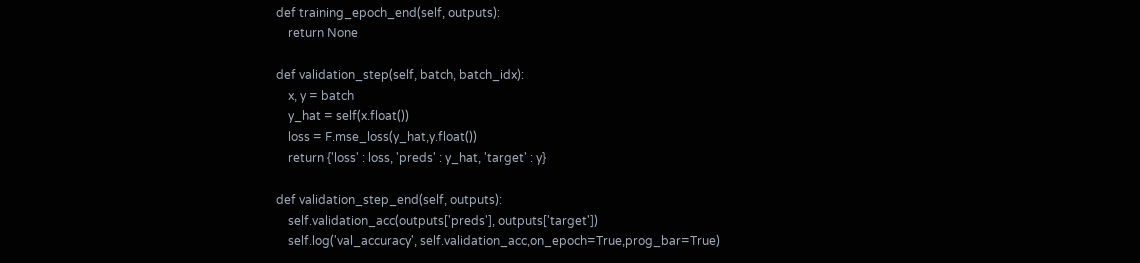def training_epoch_end(self, outputs):
    return None

def validation_step(self, batch, batch_idx):
    x, y = batch
    y_hat = self(x.float())
    loss = F.mse_loss(y_hat,y.float())
    return {'loss' : loss, 'preds' : y_hat, 'target' : y}

def validation_step_end(self, outputs):
    self.validation_acc(outputs['preds'], outputs['target'])
    self.log('val_accuracy', self.validation_acc,on_epoch=True,prog_bar=True)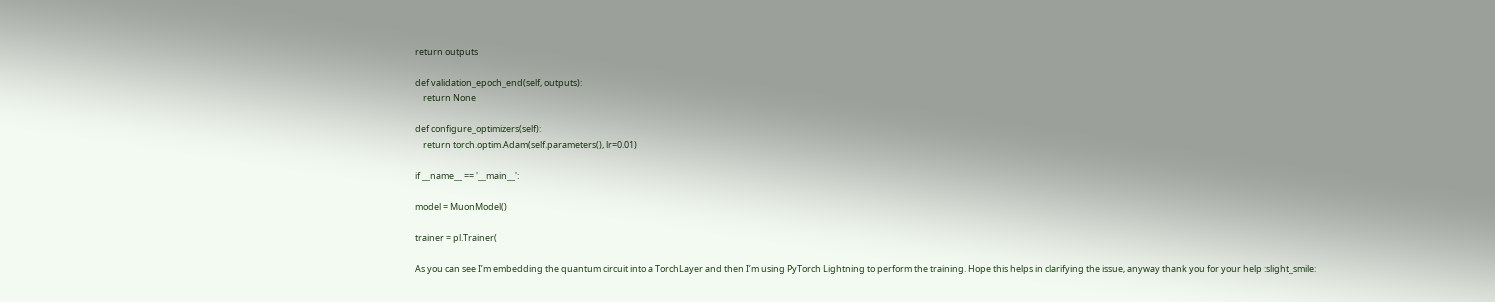return outputs

def validation_epoch_end(self, outputs):
    return None

def configure_optimizers(self):
    return torch.optim.Adam(self.parameters(), lr=0.01)

if __name__ == '__main__':

model = MuonModel()

trainer = pl.Trainer(

As you can see I’m embedding the quantum circuit into a TorchLayer and then I’m using PyTorch Lightning to perform the training. Hope this helps in clarifying the issue, anyway thank you for your help :slight_smile: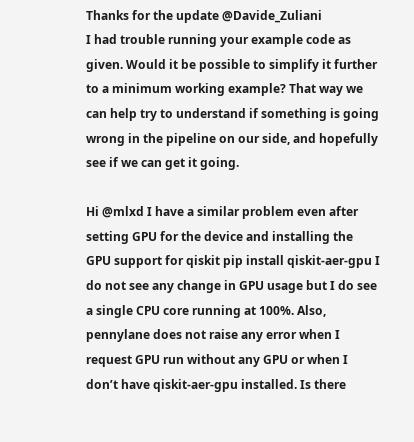Thanks for the update @Davide_Zuliani
I had trouble running your example code as given. Would it be possible to simplify it further to a minimum working example? That way we can help try to understand if something is going wrong in the pipeline on our side, and hopefully see if we can get it going.

Hi @mlxd I have a similar problem even after setting GPU for the device and installing the GPU support for qiskit pip install qiskit-aer-gpu I do not see any change in GPU usage but I do see a single CPU core running at 100%. Also, pennylane does not raise any error when I request GPU run without any GPU or when I don’t have qiskit-aer-gpu installed. Is there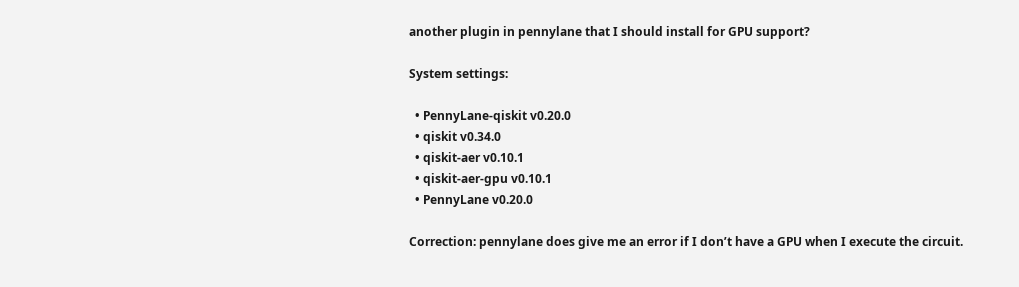another plugin in pennylane that I should install for GPU support?

System settings:

  • PennyLane-qiskit v0.20.0
  • qiskit v0.34.0
  • qiskit-aer v0.10.1
  • qiskit-aer-gpu v0.10.1
  • PennyLane v0.20.0

Correction: pennylane does give me an error if I don’t have a GPU when I execute the circuit.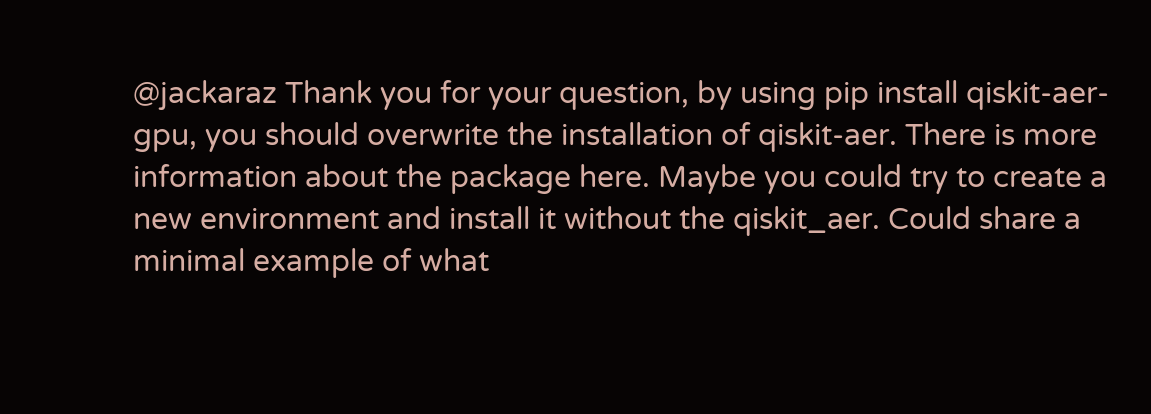@jackaraz Thank you for your question, by using pip install qiskit-aer-gpu, you should overwrite the installation of qiskit-aer. There is more information about the package here. Maybe you could try to create a new environment and install it without the qiskit_aer. Could share a minimal example of what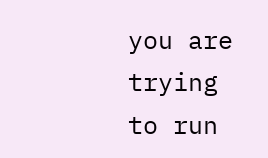you are trying to run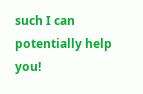such I can potentially help you!